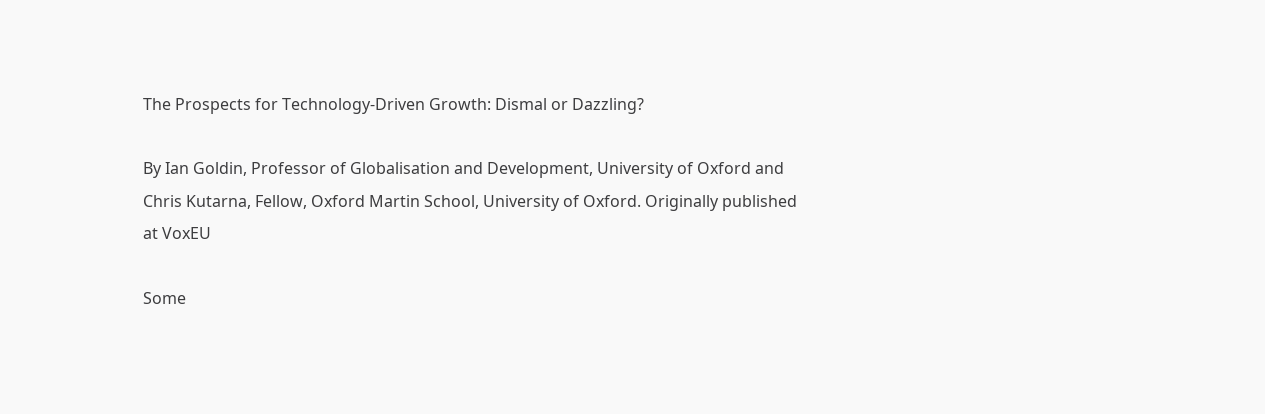The Prospects for Technology-Driven Growth: Dismal or Dazzling?

By Ian Goldin, Professor of Globalisation and Development, University of Oxford and Chris Kutarna, Fellow, Oxford Martin School, University of Oxford. Originally published at VoxEU

Some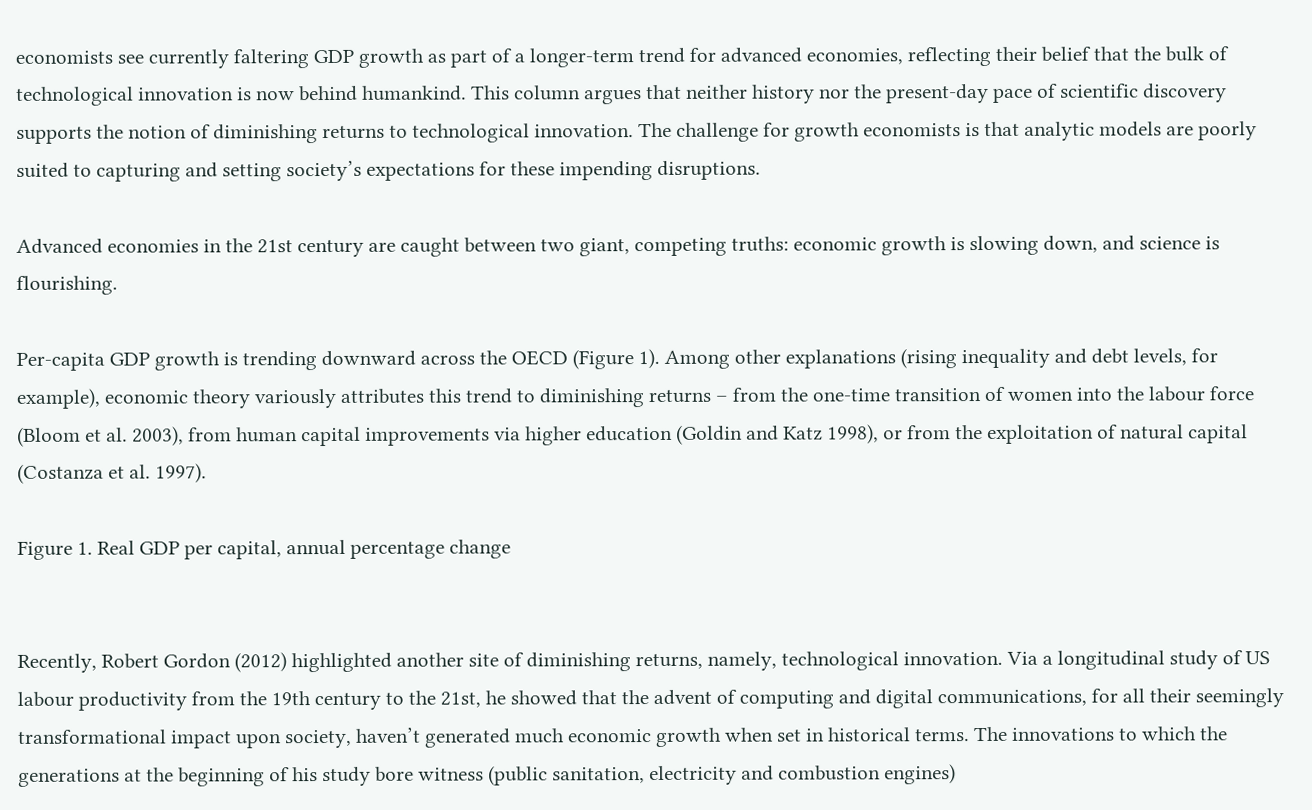economists see currently faltering GDP growth as part of a longer-term trend for advanced economies, reflecting their belief that the bulk of technological innovation is now behind humankind. This column argues that neither history nor the present-day pace of scientific discovery supports the notion of diminishing returns to technological innovation. The challenge for growth economists is that analytic models are poorly suited to capturing and setting society’s expectations for these impending disruptions.

Advanced economies in the 21st century are caught between two giant, competing truths: economic growth is slowing down, and science is flourishing.

Per-capita GDP growth is trending downward across the OECD (Figure 1). Among other explanations (rising inequality and debt levels, for example), economic theory variously attributes this trend to diminishing returns – from the one-time transition of women into the labour force (Bloom et al. 2003), from human capital improvements via higher education (Goldin and Katz 1998), or from the exploitation of natural capital (Costanza et al. 1997).

Figure 1. Real GDP per capital, annual percentage change


Recently, Robert Gordon (2012) highlighted another site of diminishing returns, namely, technological innovation. Via a longitudinal study of US labour productivity from the 19th century to the 21st, he showed that the advent of computing and digital communications, for all their seemingly transformational impact upon society, haven’t generated much economic growth when set in historical terms. The innovations to which the generations at the beginning of his study bore witness (public sanitation, electricity and combustion engines)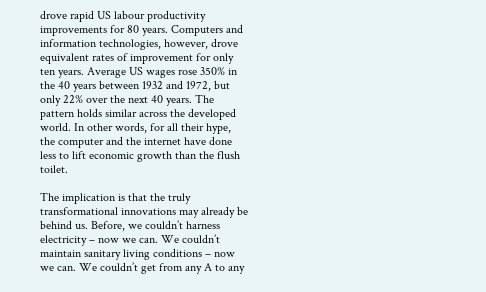drove rapid US labour productivity improvements for 80 years. Computers and information technologies, however, drove equivalent rates of improvement for only ten years. Average US wages rose 350% in the 40 years between 1932 and 1972, but only 22% over the next 40 years. The pattern holds similar across the developed world. In other words, for all their hype, the computer and the internet have done less to lift economic growth than the flush toilet.

The implication is that the truly transformational innovations may already be behind us. Before, we couldn’t harness electricity – now we can. We couldn’t maintain sanitary living conditions – now we can. We couldn’t get from any A to any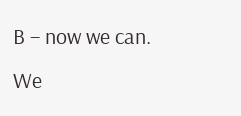B – now we can. We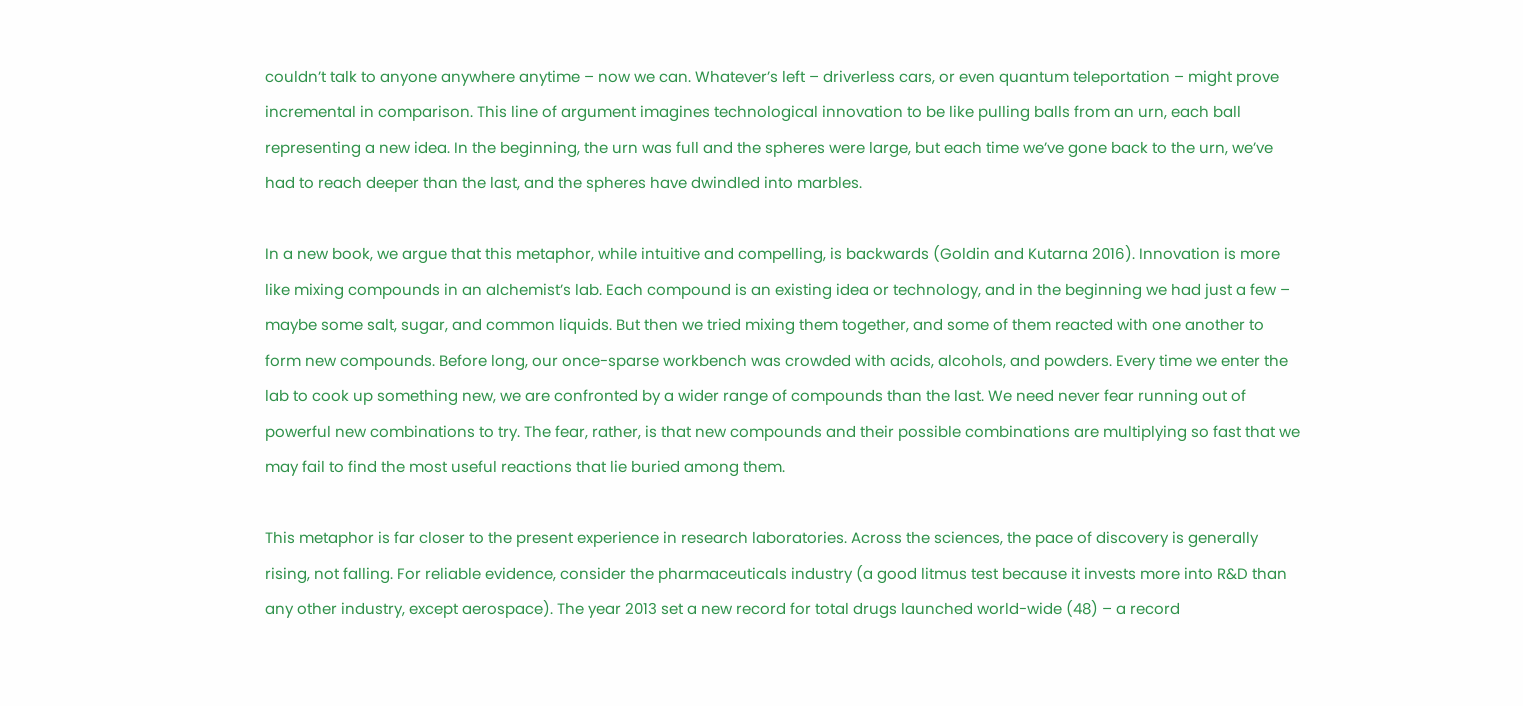couldn’t talk to anyone anywhere anytime – now we can. Whatever’s left – driverless cars, or even quantum teleportation – might prove incremental in comparison. This line of argument imagines technological innovation to be like pulling balls from an urn, each ball representing a new idea. In the beginning, the urn was full and the spheres were large, but each time we’ve gone back to the urn, we’ve had to reach deeper than the last, and the spheres have dwindled into marbles.

In a new book, we argue that this metaphor, while intuitive and compelling, is backwards (Goldin and Kutarna 2016). Innovation is more like mixing compounds in an alchemist’s lab. Each compound is an existing idea or technology, and in the beginning we had just a few – maybe some salt, sugar, and common liquids. But then we tried mixing them together, and some of them reacted with one another to form new compounds. Before long, our once-sparse workbench was crowded with acids, alcohols, and powders. Every time we enter the lab to cook up something new, we are confronted by a wider range of compounds than the last. We need never fear running out of powerful new combinations to try. The fear, rather, is that new compounds and their possible combinations are multiplying so fast that we may fail to find the most useful reactions that lie buried among them.

This metaphor is far closer to the present experience in research laboratories. Across the sciences, the pace of discovery is generally rising, not falling. For reliable evidence, consider the pharmaceuticals industry (a good litmus test because it invests more into R&D than any other industry, except aerospace). The year 2013 set a new record for total drugs launched world-wide (48) – a record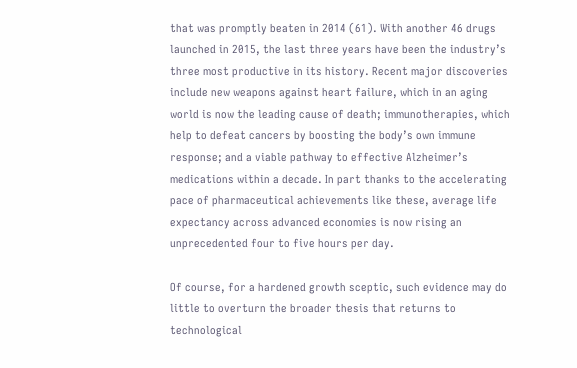that was promptly beaten in 2014 (61). With another 46 drugs launched in 2015, the last three years have been the industry’s three most productive in its history. Recent major discoveries include new weapons against heart failure, which in an aging world is now the leading cause of death; immunotherapies, which help to defeat cancers by boosting the body’s own immune response; and a viable pathway to effective Alzheimer’s medications within a decade. In part thanks to the accelerating pace of pharmaceutical achievements like these, average life expectancy across advanced economies is now rising an unprecedented four to five hours per day.

Of course, for a hardened growth sceptic, such evidence may do little to overturn the broader thesis that returns to technological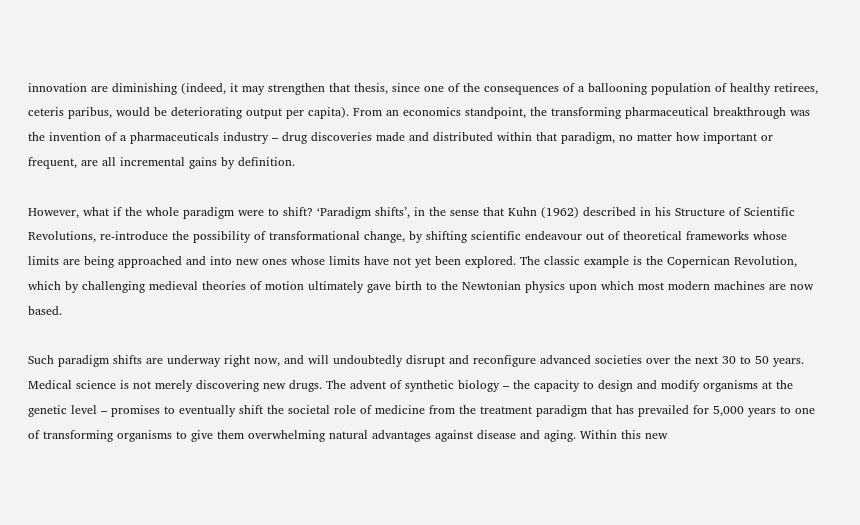innovation are diminishing (indeed, it may strengthen that thesis, since one of the consequences of a ballooning population of healthy retirees, ceteris paribus, would be deteriorating output per capita). From an economics standpoint, the transforming pharmaceutical breakthrough was the invention of a pharmaceuticals industry – drug discoveries made and distributed within that paradigm, no matter how important or frequent, are all incremental gains by definition.

However, what if the whole paradigm were to shift? ‘Paradigm shifts’, in the sense that Kuhn (1962) described in his Structure of Scientific Revolutions, re-introduce the possibility of transformational change, by shifting scientific endeavour out of theoretical frameworks whose limits are being approached and into new ones whose limits have not yet been explored. The classic example is the Copernican Revolution, which by challenging medieval theories of motion ultimately gave birth to the Newtonian physics upon which most modern machines are now based.

Such paradigm shifts are underway right now, and will undoubtedly disrupt and reconfigure advanced societies over the next 30 to 50 years. Medical science is not merely discovering new drugs. The advent of synthetic biology – the capacity to design and modify organisms at the genetic level – promises to eventually shift the societal role of medicine from the treatment paradigm that has prevailed for 5,000 years to one of transforming organisms to give them overwhelming natural advantages against disease and aging. Within this new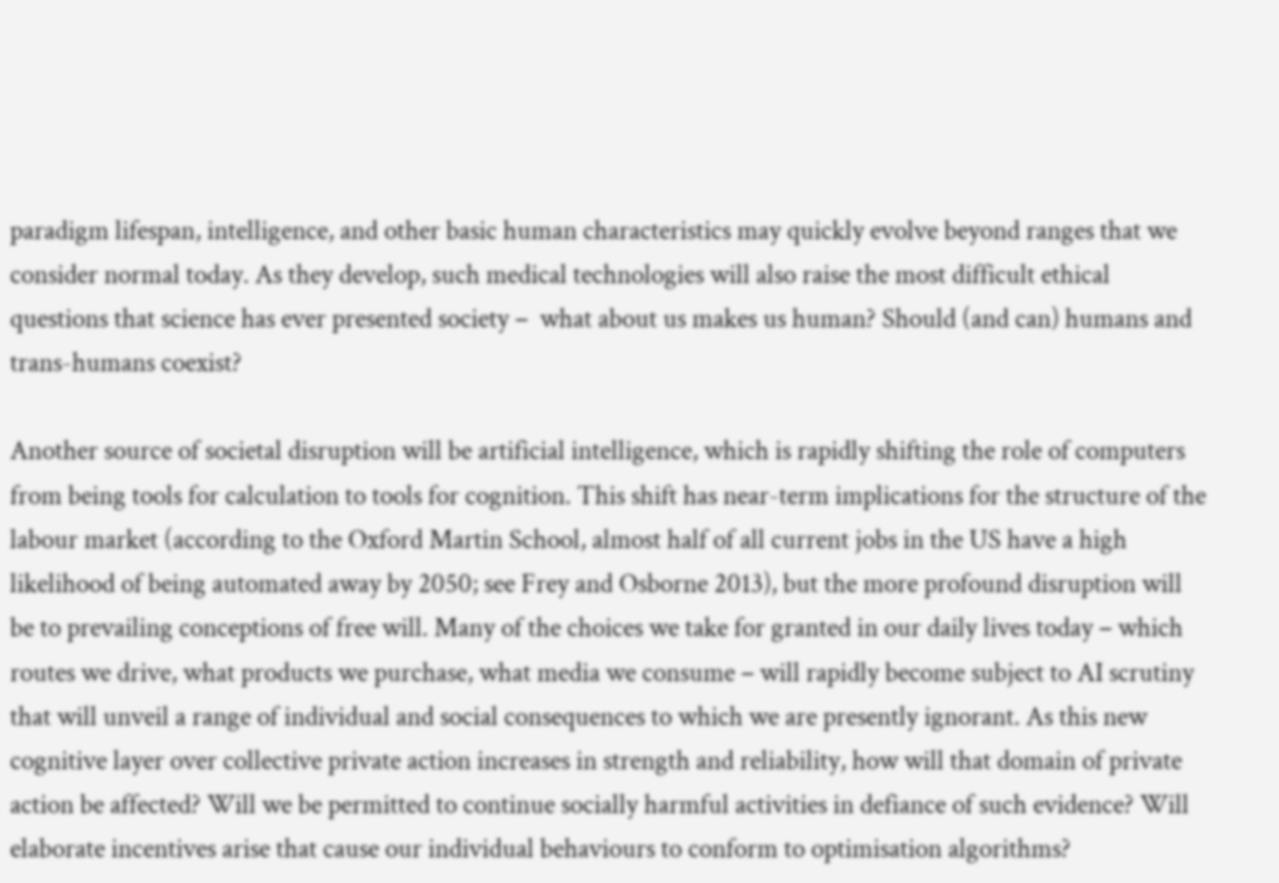paradigm lifespan, intelligence, and other basic human characteristics may quickly evolve beyond ranges that we consider normal today. As they develop, such medical technologies will also raise the most difficult ethical questions that science has ever presented society –  what about us makes us human? Should (and can) humans and trans-humans coexist?

Another source of societal disruption will be artificial intelligence, which is rapidly shifting the role of computers from being tools for calculation to tools for cognition. This shift has near-term implications for the structure of the labour market (according to the Oxford Martin School, almost half of all current jobs in the US have a high likelihood of being automated away by 2050; see Frey and Osborne 2013), but the more profound disruption will be to prevailing conceptions of free will. Many of the choices we take for granted in our daily lives today – which routes we drive, what products we purchase, what media we consume – will rapidly become subject to AI scrutiny that will unveil a range of individual and social consequences to which we are presently ignorant. As this new cognitive layer over collective private action increases in strength and reliability, how will that domain of private action be affected? Will we be permitted to continue socially harmful activities in defiance of such evidence? Will elaborate incentives arise that cause our individual behaviours to conform to optimisation algorithms?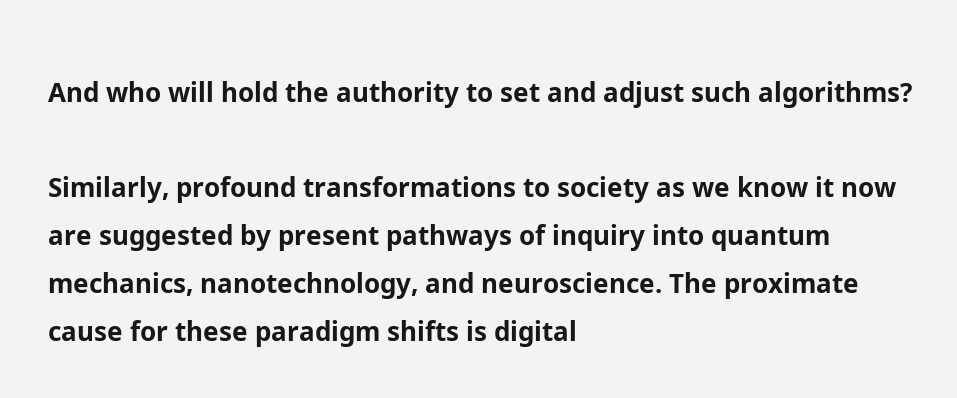And who will hold the authority to set and adjust such algorithms?

Similarly, profound transformations to society as we know it now are suggested by present pathways of inquiry into quantum mechanics, nanotechnology, and neuroscience. The proximate cause for these paradigm shifts is digital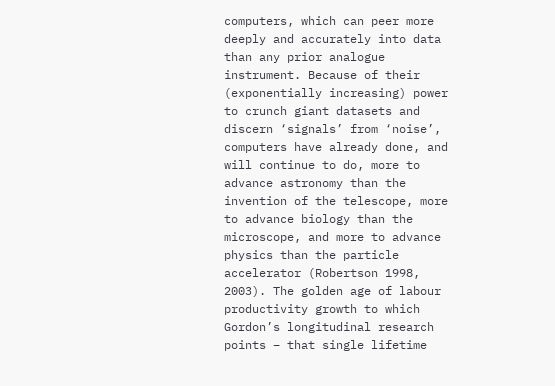computers, which can peer more deeply and accurately into data than any prior analogue instrument. Because of their (exponentially increasing) power to crunch giant datasets and discern ‘signals’ from ‘noise’, computers have already done, and will continue to do, more to advance astronomy than the invention of the telescope, more to advance biology than the microscope, and more to advance physics than the particle accelerator (Robertson 1998, 2003). The golden age of labour productivity growth to which Gordon’s longitudinal research points – that single lifetime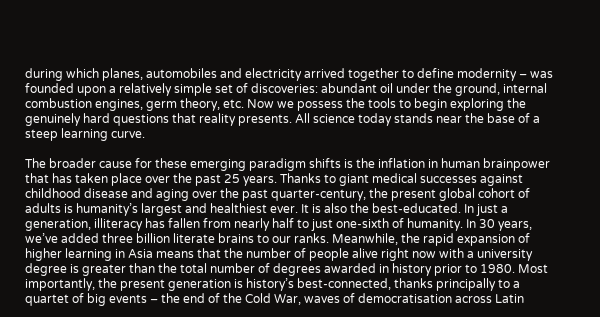during which planes, automobiles and electricity arrived together to define modernity – was founded upon a relatively simple set of discoveries: abundant oil under the ground, internal combustion engines, germ theory, etc. Now we possess the tools to begin exploring the genuinely hard questions that reality presents. All science today stands near the base of a steep learning curve.

The broader cause for these emerging paradigm shifts is the inflation in human brainpower that has taken place over the past 25 years. Thanks to giant medical successes against childhood disease and aging over the past quarter-century, the present global cohort of adults is humanity’s largest and healthiest ever. It is also the best-educated. In just a generation, illiteracy has fallen from nearly half to just one-sixth of humanity. In 30 years, we’ve added three billion literate brains to our ranks. Meanwhile, the rapid expansion of higher learning in Asia means that the number of people alive right now with a university degree is greater than the total number of degrees awarded in history prior to 1980. Most importantly, the present generation is history’s best-connected, thanks principally to a quartet of big events – the end of the Cold War, waves of democratisation across Latin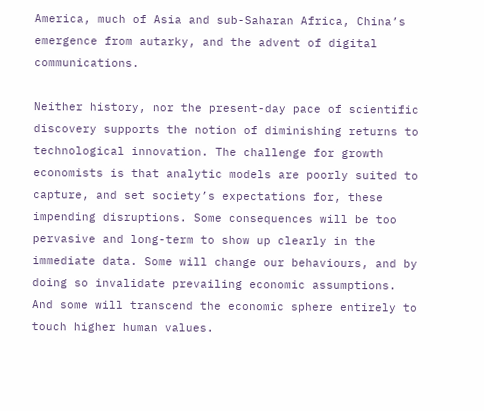America, much of Asia and sub-Saharan Africa, China’s emergence from autarky, and the advent of digital communications.

Neither history, nor the present-day pace of scientific discovery supports the notion of diminishing returns to technological innovation. The challenge for growth economists is that analytic models are poorly suited to capture, and set society’s expectations for, these impending disruptions. Some consequences will be too pervasive and long-term to show up clearly in the immediate data. Some will change our behaviours, and by doing so invalidate prevailing economic assumptions. And some will transcend the economic sphere entirely to touch higher human values.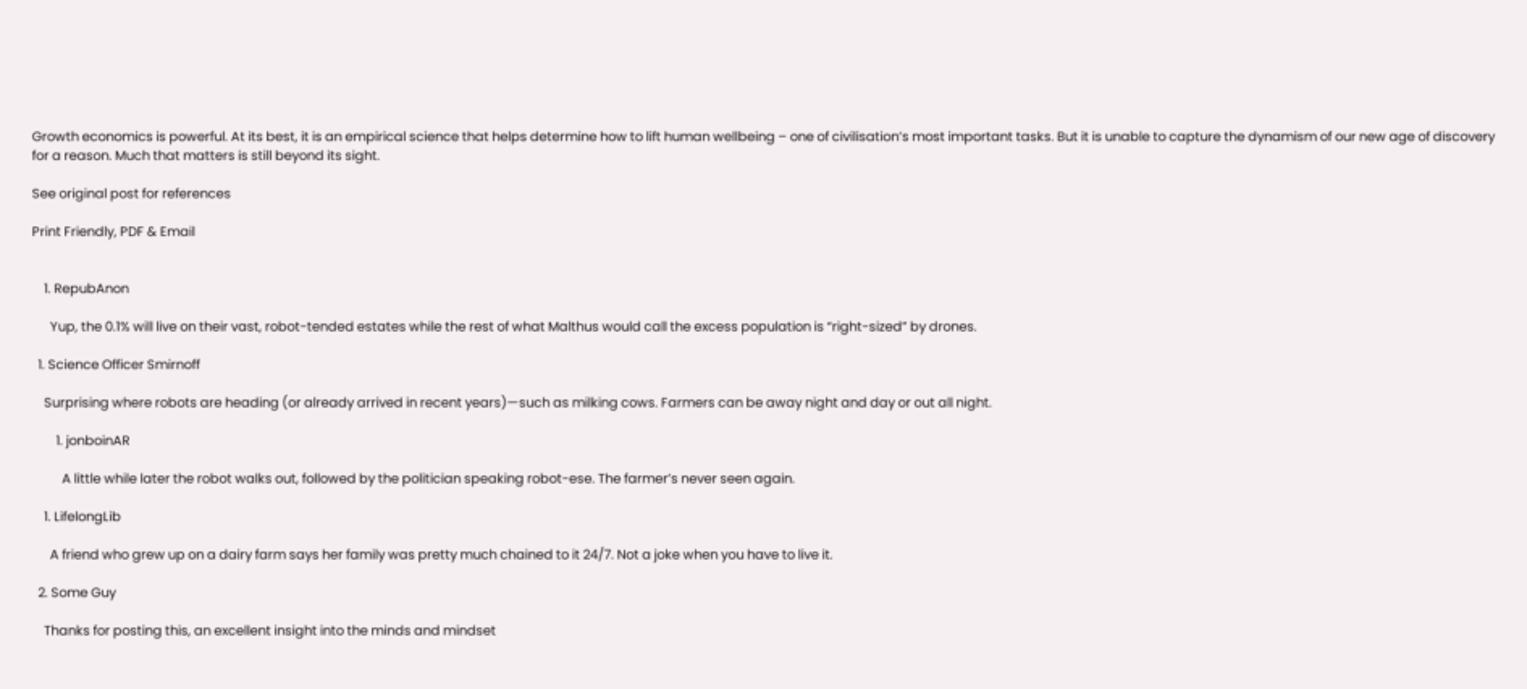Growth economics is powerful. At its best, it is an empirical science that helps determine how to lift human wellbeing – one of civilisation’s most important tasks. But it is unable to capture the dynamism of our new age of discovery for a reason. Much that matters is still beyond its sight.

See original post for references

Print Friendly, PDF & Email


    1. RepubAnon

      Yup, the 0.1% will live on their vast, robot-tended estates while the rest of what Malthus would call the excess population is “right-sized” by drones.

  1. Science Officer Smirnoff

    Surprising where robots are heading (or already arrived in recent years)—such as milking cows. Farmers can be away night and day or out all night.

        1. jonboinAR

          A little while later the robot walks out, followed by the politician speaking robot-ese. The farmer’s never seen again.

    1. LifelongLib

      A friend who grew up on a dairy farm says her family was pretty much chained to it 24/7. Not a joke when you have to live it.

  2. Some Guy

    Thanks for posting this, an excellent insight into the minds and mindset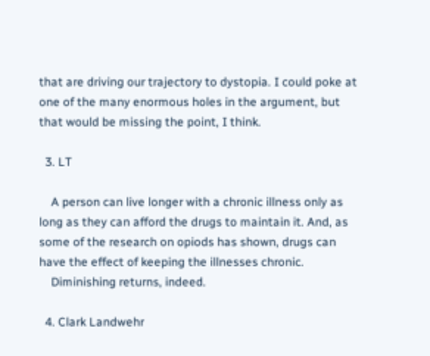that are driving our trajectory to dystopia. I could poke at one of the many enormous holes in the argument, but that would be missing the point, I think.

  3. LT

    A person can live longer with a chronic illness only as long as they can afford the drugs to maintain it. And, as some of the research on opiods has shown, drugs can have the effect of keeping the illnesses chronic.
    Diminishing returns, indeed.

  4. Clark Landwehr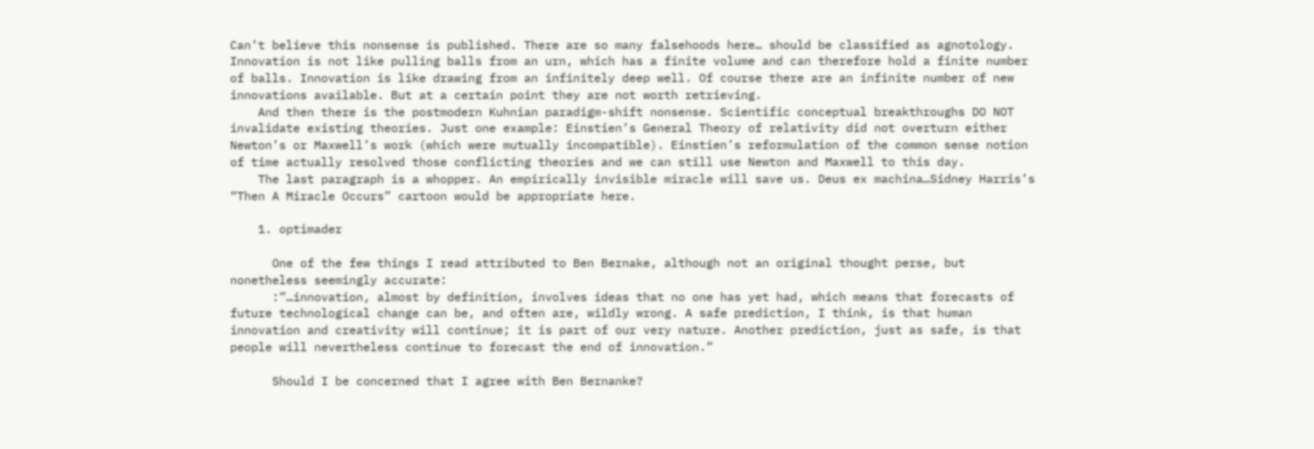Can’t believe this nonsense is published. There are so many falsehoods here… should be classified as agnotology. Innovation is not like pulling balls from an urn, which has a finite volume and can therefore hold a finite number of balls. Innovation is like drawing from an infinitely deep well. Of course there are an infinite number of new innovations available. But at a certain point they are not worth retrieving.
    And then there is the postmodern Kuhnian paradigm-shift nonsense. Scientific conceptual breakthroughs DO NOT invalidate existing theories. Just one example: Einstien’s General Theory of relativity did not overturn either Newton’s or Maxwell’s work (which were mutually incompatible). Einstien’s reformulation of the common sense notion of time actually resolved those conflicting theories and we can still use Newton and Maxwell to this day.
    The last paragraph is a whopper. An empirically invisible miracle will save us. Deus ex machina…Sidney Harris’s “Then A Miracle Occurs” cartoon would be appropriate here.

    1. optimader

      One of the few things I read attributed to Ben Bernake, although not an original thought perse, but nonetheless seemingly accurate:
      :”…innovation, almost by definition, involves ideas that no one has yet had, which means that forecasts of future technological change can be, and often are, wildly wrong. A safe prediction, I think, is that human innovation and creativity will continue; it is part of our very nature. Another prediction, just as safe, is that people will nevertheless continue to forecast the end of innovation.”

      Should I be concerned that I agree with Ben Bernanke?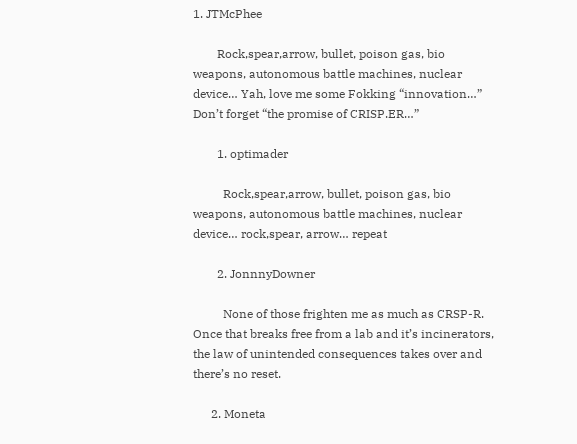1. JTMcPhee

        Rock,spear,arrow, bullet, poison gas, bio weapons, autonomous battle machines, nuclear device… Yah, love me some Fokking “innovation…” Don’t forget “the promise of CRISP.ER…”

        1. optimader

          Rock,spear,arrow, bullet, poison gas, bio weapons, autonomous battle machines, nuclear device… rock,spear, arrow… repeat

        2. JonnnyDowner

          None of those frighten me as much as CRSP-R. Once that breaks free from a lab and it’s incinerators, the law of unintended consequences takes over and there’s no reset.

      2. Moneta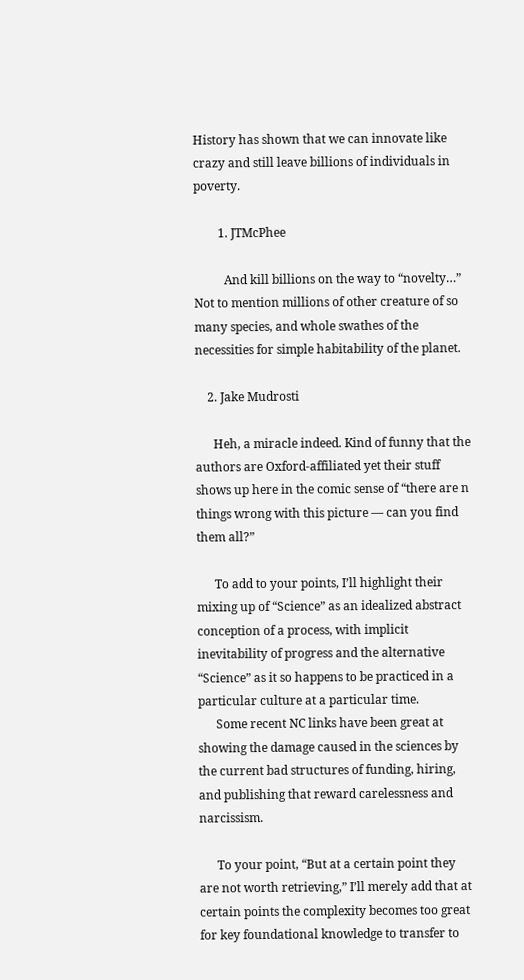History has shown that we can innovate like crazy and still leave billions of individuals in poverty.

        1. JTMcPhee

          And kill billions on the way to “novelty…” Not to mention millions of other creature of so many species, and whole swathes of the necessities for simple habitability of the planet.

    2. Jake Mudrosti

      Heh, a miracle indeed. Kind of funny that the authors are Oxford-affiliated yet their stuff shows up here in the comic sense of “there are n things wrong with this picture — can you find them all?”

      To add to your points, I’ll highlight their mixing up of “Science” as an idealized abstract conception of a process, with implicit inevitability of progress and the alternative “Science” as it so happens to be practiced in a particular culture at a particular time.
      Some recent NC links have been great at showing the damage caused in the sciences by the current bad structures of funding, hiring, and publishing that reward carelessness and narcissism.

      To your point, “But at a certain point they are not worth retrieving,” I’ll merely add that at certain points the complexity becomes too great for key foundational knowledge to transfer to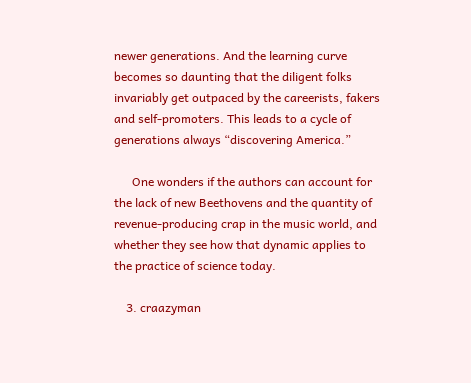newer generations. And the learning curve becomes so daunting that the diligent folks invariably get outpaced by the careerists, fakers and self-promoters. This leads to a cycle of generations always “discovering America.”

      One wonders if the authors can account for the lack of new Beethovens and the quantity of revenue-producing crap in the music world, and whether they see how that dynamic applies to the practice of science today.

    3. craazyman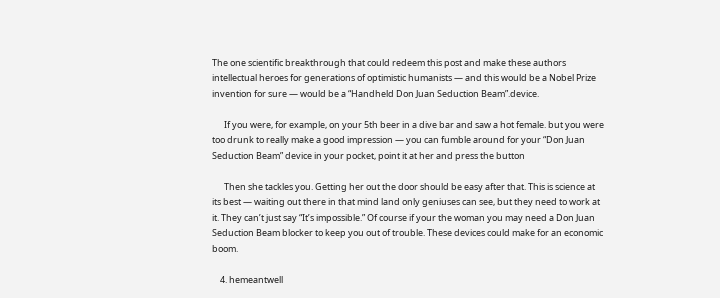The one scientific breakthrough that could redeem this post and make these authors intellectual heroes for generations of optimistic humanists — and this would be a Nobel Prize invention for sure — would be a “Handheld Don Juan Seduction Beam”.device.

      If you were, for example, on your 5th beer in a dive bar and saw a hot female. but you were too drunk to really make a good impression — you can fumble around for your “Don Juan Seduction Beam” device in your pocket, point it at her and press the button

      Then she tackles you. Getting her out the door should be easy after that. This is science at its best — waiting out there in that mind land only geniuses can see, but they need to work at it. They can’t just say “It’s impossible.” Of course if your the woman you may need a Don Juan Seduction Beam blocker to keep you out of trouble. These devices could make for an economic boom.

    4. hemeantwell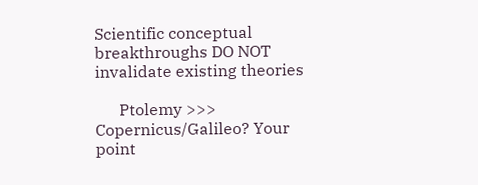Scientific conceptual breakthroughs DO NOT invalidate existing theories

      Ptolemy >>> Copernicus/Galileo? Your point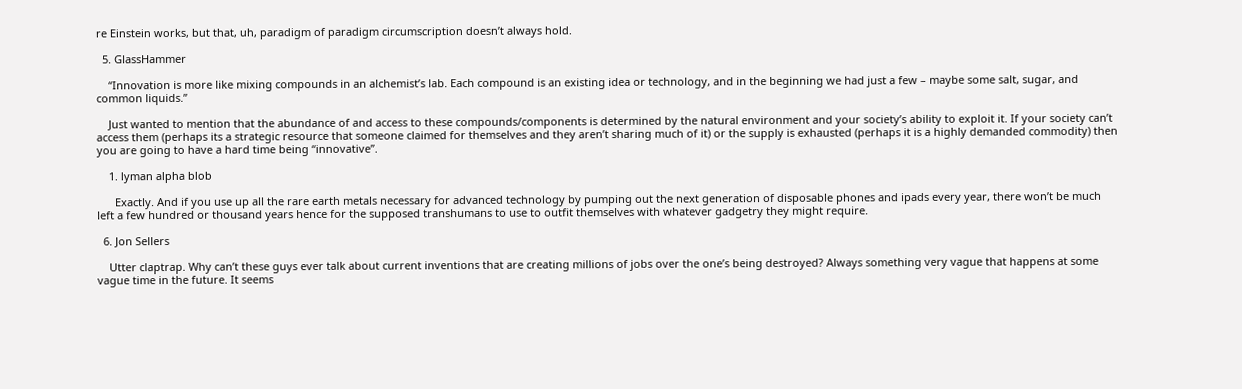re Einstein works, but that, uh, paradigm of paradigm circumscription doesn’t always hold.

  5. GlassHammer

    “Innovation is more like mixing compounds in an alchemist’s lab. Each compound is an existing idea or technology, and in the beginning we had just a few – maybe some salt, sugar, and common liquids.”

    Just wanted to mention that the abundance of and access to these compounds/components is determined by the natural environment and your society’s ability to exploit it. If your society can’t access them (perhaps its a strategic resource that someone claimed for themselves and they aren’t sharing much of it) or the supply is exhausted (perhaps it is a highly demanded commodity) then you are going to have a hard time being “innovative”.

    1. lyman alpha blob

      Exactly. And if you use up all the rare earth metals necessary for advanced technology by pumping out the next generation of disposable phones and ipads every year, there won’t be much left a few hundred or thousand years hence for the supposed transhumans to use to outfit themselves with whatever gadgetry they might require.

  6. Jon Sellers

    Utter claptrap. Why can’t these guys ever talk about current inventions that are creating millions of jobs over the one’s being destroyed? Always something very vague that happens at some vague time in the future. It seems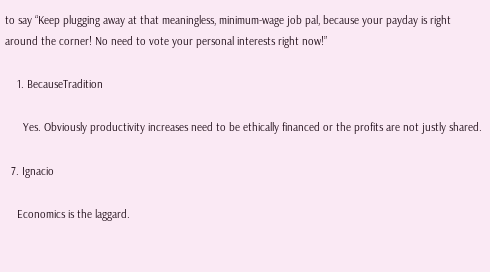to say “Keep plugging away at that meaningless, minimum-wage job pal, because your payday is right around the corner! No need to vote your personal interests right now!”

    1. BecauseTradition

      Yes. Obviously productivity increases need to be ethically financed or the profits are not justly shared.

  7. Ignacio

    Economics is the laggard.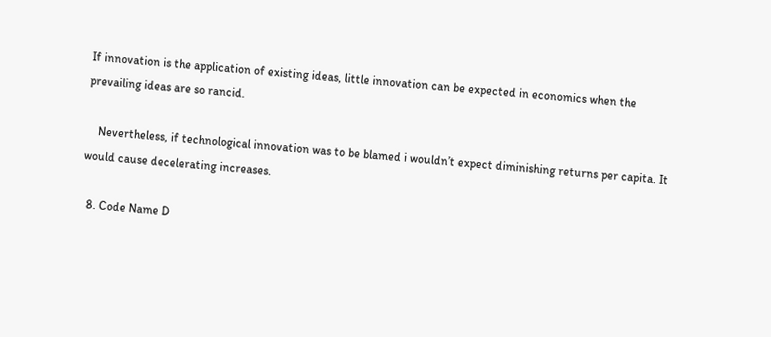If innovation is the application of existing ideas, little innovation can be expected in economics when the prevailing ideas are so rancid.

    Nevertheless, if technological innovation was to be blamed i wouldn’t expect diminishing returns per capita. It would cause decelerating increases.

  8. Code Name D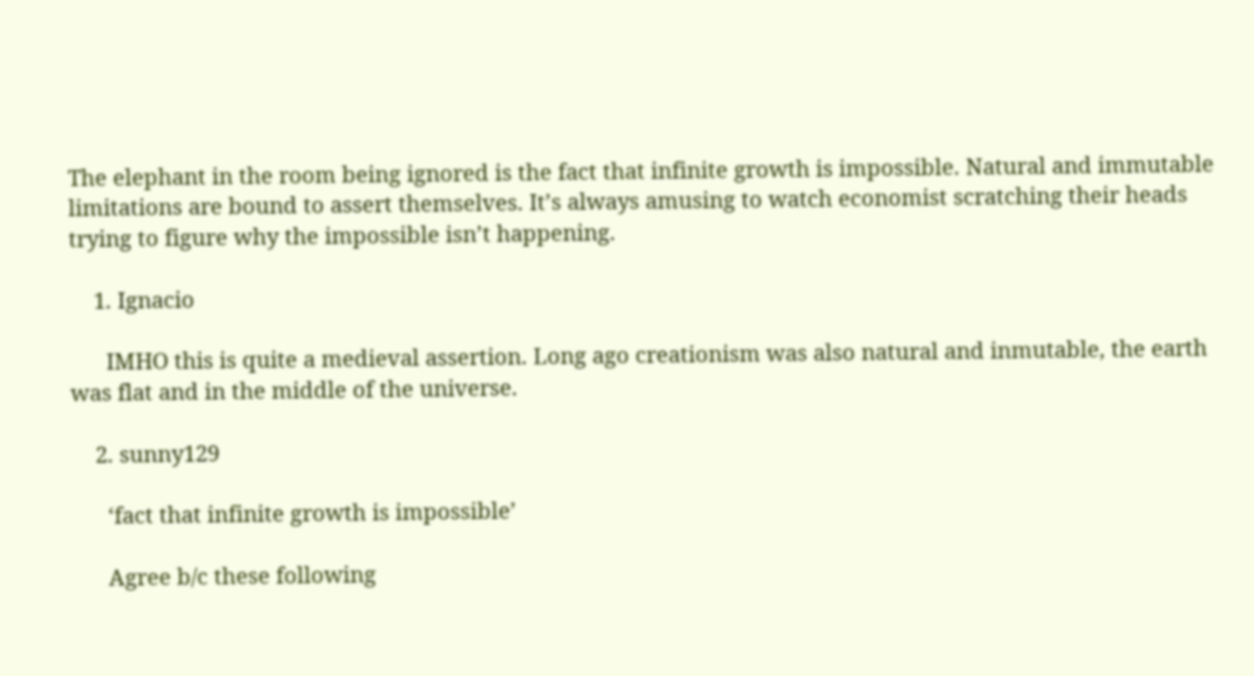The elephant in the room being ignored is the fact that infinite growth is impossible. Natural and immutable limitations are bound to assert themselves. It’s always amusing to watch economist scratching their heads trying to figure why the impossible isn’t happening.

    1. Ignacio

      IMHO this is quite a medieval assertion. Long ago creationism was also natural and inmutable, the earth was flat and in the middle of the universe.

    2. sunny129

      ‘fact that infinite growth is impossible’

      Agree b/c these following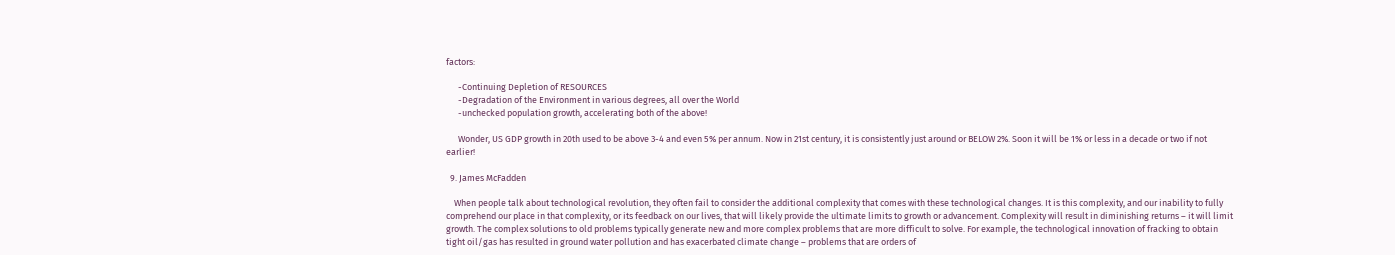factors:

      -Continuing Depletion of RESOURCES
      -Degradation of the Environment in various degrees, all over the World
      -unchecked population growth, accelerating both of the above!

      Wonder, US GDP growth in 20th used to be above 3-4 and even 5% per annum. Now in 21st century, it is consistently just around or BELOW 2%. Soon it will be 1% or less in a decade or two if not earlier!

  9. James McFadden

    When people talk about technological revolution, they often fail to consider the additional complexity that comes with these technological changes. It is this complexity, and our inability to fully comprehend our place in that complexity, or its feedback on our lives, that will likely provide the ultimate limits to growth or advancement. Complexity will result in diminishing returns – it will limit growth. The complex solutions to old problems typically generate new and more complex problems that are more difficult to solve. For example, the technological innovation of fracking to obtain tight oil/gas has resulted in ground water pollution and has exacerbated climate change – problems that are orders of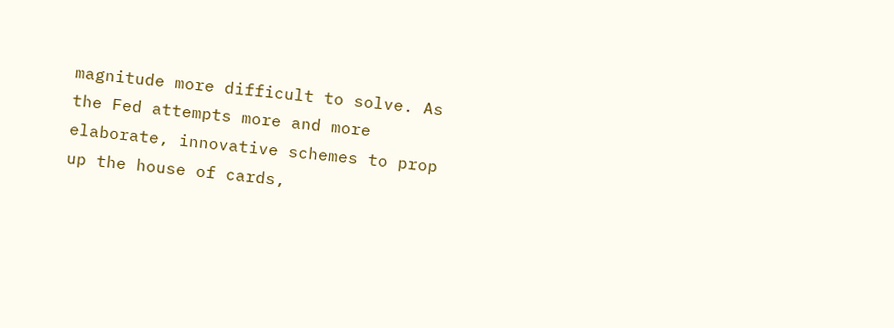magnitude more difficult to solve. As the Fed attempts more and more elaborate, innovative schemes to prop up the house of cards,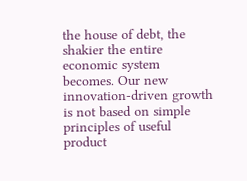the house of debt, the shakier the entire economic system becomes. Our new innovation-driven growth is not based on simple principles of useful product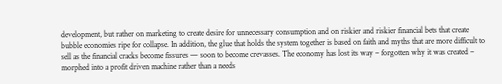development, but rather on marketing to create desire for unnecessary consumption and on riskier and riskier financial bets that create bubble economies ripe for collapse. In addition, the glue that holds the system together is based on faith and myths that are more difficult to sell as the financial cracks become fissures — soon to become crevasses. The economy has lost its way – forgotten why it was created – morphed into a profit driven machine rather than a needs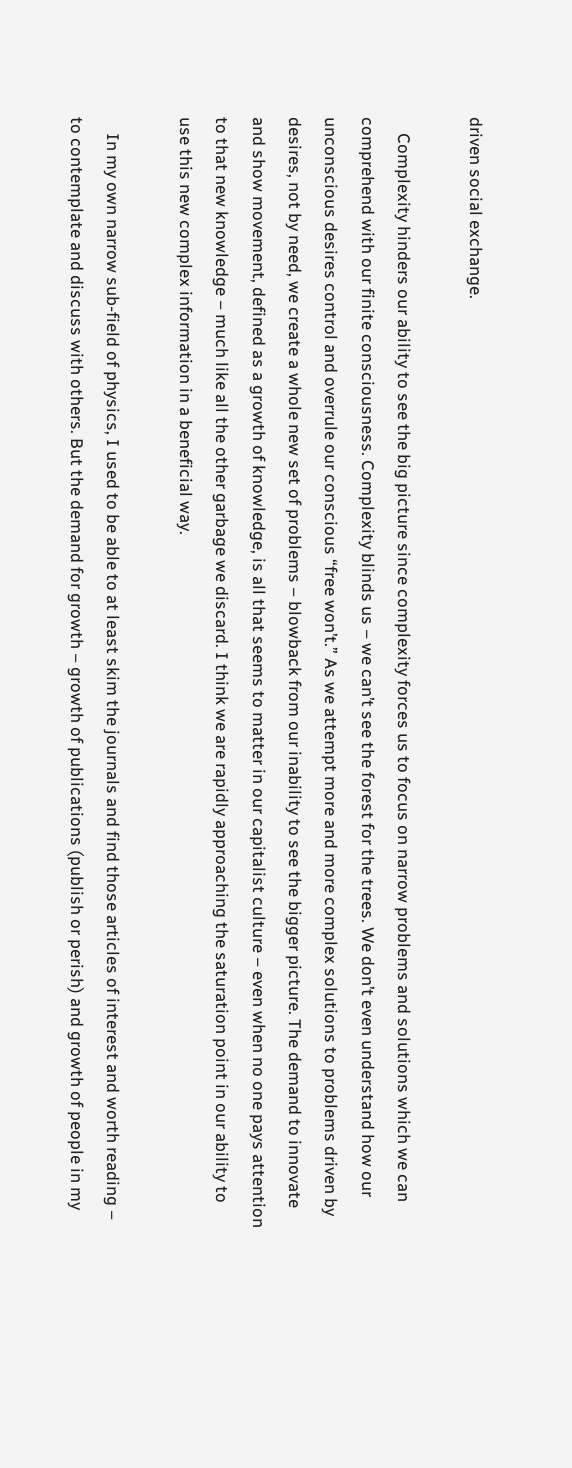driven social exchange.

    Complexity hinders our ability to see the big picture since complexity forces us to focus on narrow problems and solutions which we can comprehend with our finite consciousness. Complexity blinds us – we can’t see the forest for the trees. We don’t even understand how our unconscious desires control and overrule our conscious “free won’t.” As we attempt more and more complex solutions to problems driven by desires, not by need, we create a whole new set of problems – blowback from our inability to see the bigger picture. The demand to innovate and show movement, defined as a growth of knowledge, is all that seems to matter in our capitalist culture – even when no one pays attention to that new knowledge – much like all the other garbage we discard. I think we are rapidly approaching the saturation point in our ability to use this new complex information in a beneficial way.

    In my own narrow sub-field of physics, I used to be able to at least skim the journals and find those articles of interest and worth reading – to contemplate and discuss with others. But the demand for growth – growth of publications (publish or perish) and growth of people in my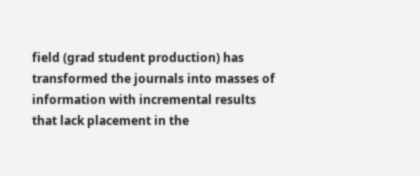field (grad student production) has transformed the journals into masses of information with incremental results that lack placement in the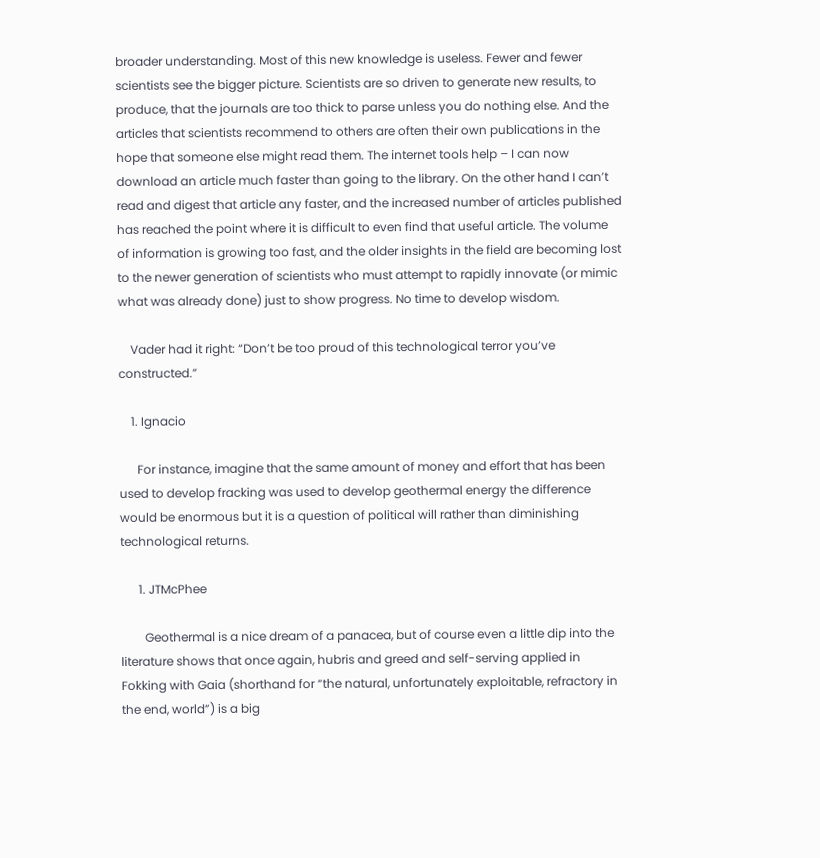broader understanding. Most of this new knowledge is useless. Fewer and fewer scientists see the bigger picture. Scientists are so driven to generate new results, to produce, that the journals are too thick to parse unless you do nothing else. And the articles that scientists recommend to others are often their own publications in the hope that someone else might read them. The internet tools help – I can now download an article much faster than going to the library. On the other hand I can’t read and digest that article any faster, and the increased number of articles published has reached the point where it is difficult to even find that useful article. The volume of information is growing too fast, and the older insights in the field are becoming lost to the newer generation of scientists who must attempt to rapidly innovate (or mimic what was already done) just to show progress. No time to develop wisdom.

    Vader had it right: “Don’t be too proud of this technological terror you’ve constructed.”

    1. Ignacio

      For instance, imagine that the same amount of money and effort that has been used to develop fracking was used to develop geothermal energy the difference would be enormous but it is a question of political will rather than diminishing technological returns.

      1. JTMcPhee

        Geothermal is a nice dream of a panacea, but of course even a little dip into the literature shows that once again, hubris and greed and self-serving applied in Fokking with Gaia (shorthand for “the natural, unfortunately exploitable, refractory in the end, world”) is a big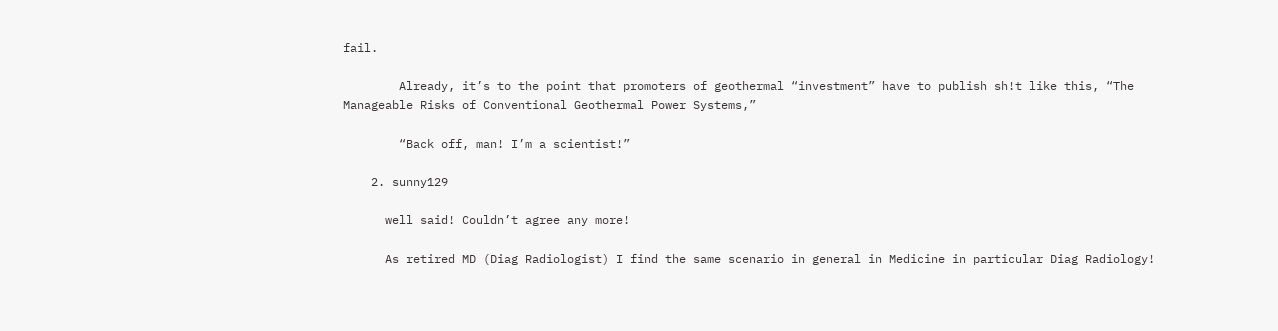fail.

        Already, it’s to the point that promoters of geothermal “investment” have to publish sh!t like this, “The Manageable Risks of Conventional Geothermal Power Systems,”

        “Back off, man! I’m a scientist!”

    2. sunny129

      well said! Couldn’t agree any more!

      As retired MD (Diag Radiologist) I find the same scenario in general in Medicine in particular Diag Radiology!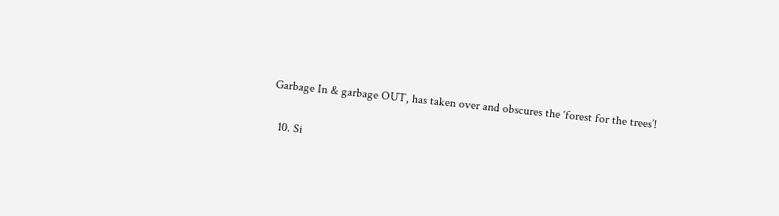Garbage In & garbage OUT, has taken over and obscures the ‘forest for the trees’!

  10. Si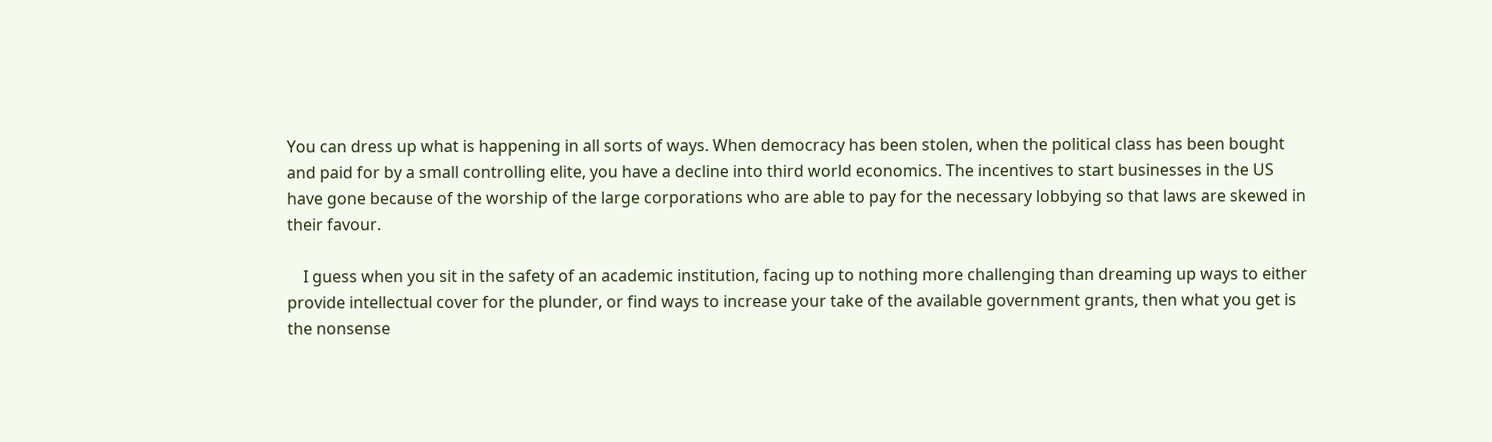You can dress up what is happening in all sorts of ways. When democracy has been stolen, when the political class has been bought and paid for by a small controlling elite, you have a decline into third world economics. The incentives to start businesses in the US have gone because of the worship of the large corporations who are able to pay for the necessary lobbying so that laws are skewed in their favour.

    I guess when you sit in the safety of an academic institution, facing up to nothing more challenging than dreaming up ways to either provide intellectual cover for the plunder, or find ways to increase your take of the available government grants, then what you get is the nonsense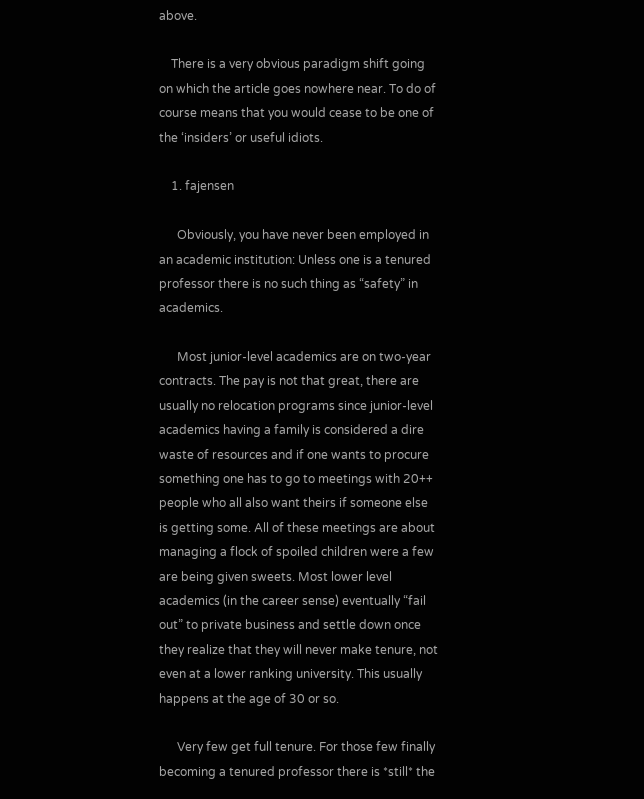above.

    There is a very obvious paradigm shift going on which the article goes nowhere near. To do of course means that you would cease to be one of the ‘insiders’ or useful idiots.

    1. fajensen

      Obviously, you have never been employed in an academic institution: Unless one is a tenured professor there is no such thing as “safety” in academics.

      Most junior-level academics are on two-year contracts. The pay is not that great, there are usually no relocation programs since junior-level academics having a family is considered a dire waste of resources and if one wants to procure something one has to go to meetings with 20++ people who all also want theirs if someone else is getting some. All of these meetings are about managing a flock of spoiled children were a few are being given sweets. Most lower level academics (in the career sense) eventually “fail out” to private business and settle down once they realize that they will never make tenure, not even at a lower ranking university. This usually happens at the age of 30 or so.

      Very few get full tenure. For those few finally becoming a tenured professor there is *still* the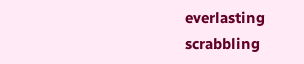everlasting scrabbling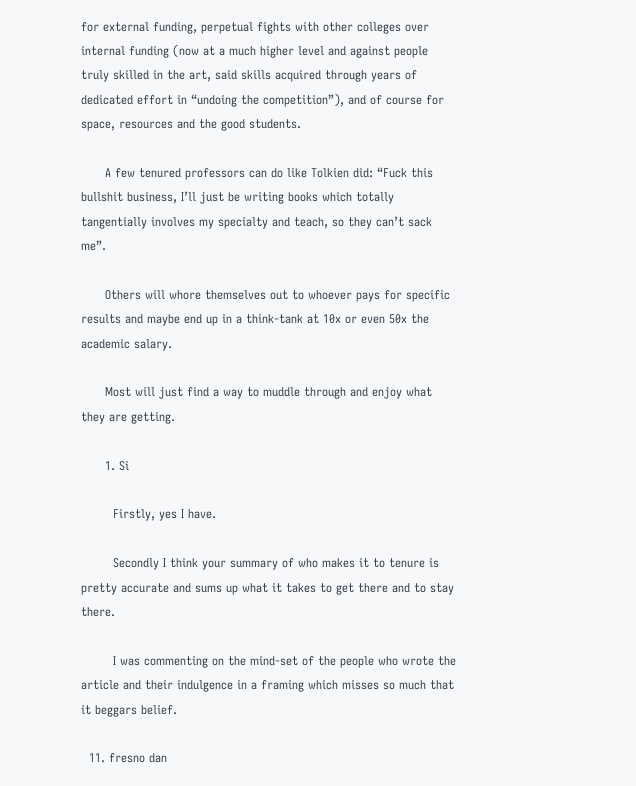for external funding, perpetual fights with other colleges over internal funding (now at a much higher level and against people truly skilled in the art, said skills acquired through years of dedicated effort in “undoing the competition”), and of course for space, resources and the good students.

      A few tenured professors can do like Tolkien did: “Fuck this bullshit business, I’ll just be writing books which totally tangentially involves my specialty and teach, so they can’t sack me”.

      Others will whore themselves out to whoever pays for specific results and maybe end up in a think-tank at 10x or even 50x the academic salary.

      Most will just find a way to muddle through and enjoy what they are getting.

      1. Si

        Firstly, yes I have.

        Secondly I think your summary of who makes it to tenure is pretty accurate and sums up what it takes to get there and to stay there.

        I was commenting on the mind-set of the people who wrote the article and their indulgence in a framing which misses so much that it beggars belief.

  11. fresno dan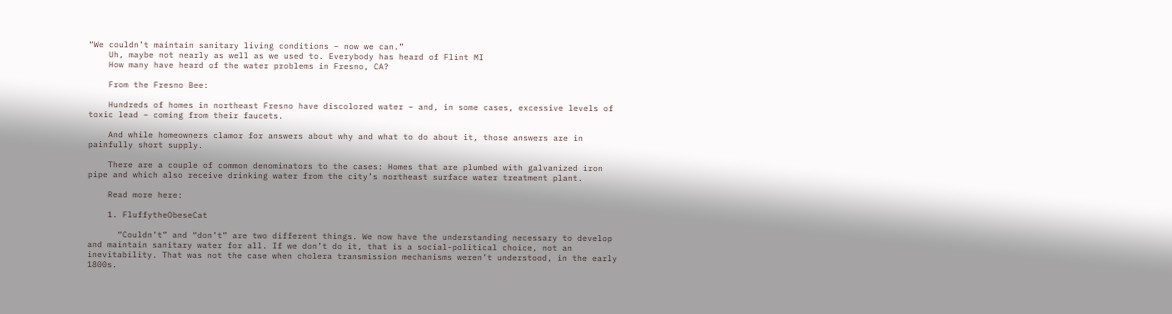“We couldn’t maintain sanitary living conditions – now we can.”
    Uh, maybe not nearly as well as we used to. Everybody has heard of Flint MI
    How many have heard of the water problems in Fresno, CA?

    From the Fresno Bee:

    Hundreds of homes in northeast Fresno have discolored water – and, in some cases, excessive levels of toxic lead – coming from their faucets.

    And while homeowners clamor for answers about why and what to do about it, those answers are in painfully short supply.

    There are a couple of common denominators to the cases: Homes that are plumbed with galvanized iron pipe and which also receive drinking water from the city’s northeast surface water treatment plant.

    Read more here:

    1. FluffytheObeseCat

      “Couldn’t” and “don’t” are two different things. We now have the understanding necessary to develop and maintain sanitary water for all. If we don’t do it, that is a social-political choice, not an inevitability. That was not the case when cholera transmission mechanisms weren’t understood, in the early 1800s.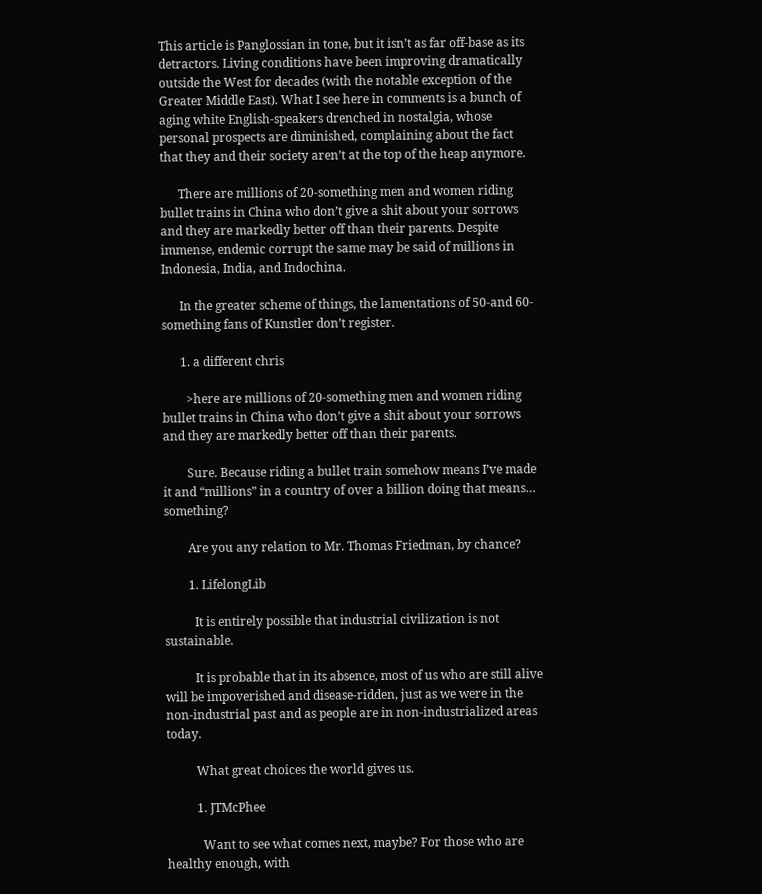This article is Panglossian in tone, but it isn’t as far off-base as its detractors. Living conditions have been improving dramatically outside the West for decades (with the notable exception of the Greater Middle East). What I see here in comments is a bunch of aging white English-speakers drenched in nostalgia, whose personal prospects are diminished, complaining about the fact that they and their society aren’t at the top of the heap anymore.

      There are millions of 20-something men and women riding bullet trains in China who don’t give a shit about your sorrows and they are markedly better off than their parents. Despite immense, endemic corrupt the same may be said of millions in Indonesia, India, and Indochina.

      In the greater scheme of things, the lamentations of 50-and 60-something fans of Kunstler don’t register.

      1. a different chris

        >here are millions of 20-something men and women riding bullet trains in China who don’t give a shit about your sorrows and they are markedly better off than their parents.

        Sure. Because riding a bullet train somehow means I’ve made it and “millions” in a country of over a billion doing that means… something?

        Are you any relation to Mr. Thomas Friedman, by chance?

        1. LifelongLib

          It is entirely possible that industrial civilization is not sustainable.

          It is probable that in its absence, most of us who are still alive will be impoverished and disease-ridden, just as we were in the non-industrial past and as people are in non-industrialized areas today.

          What great choices the world gives us.

          1. JTMcPhee

            Want to see what comes next, maybe? For those who are healthy enough, with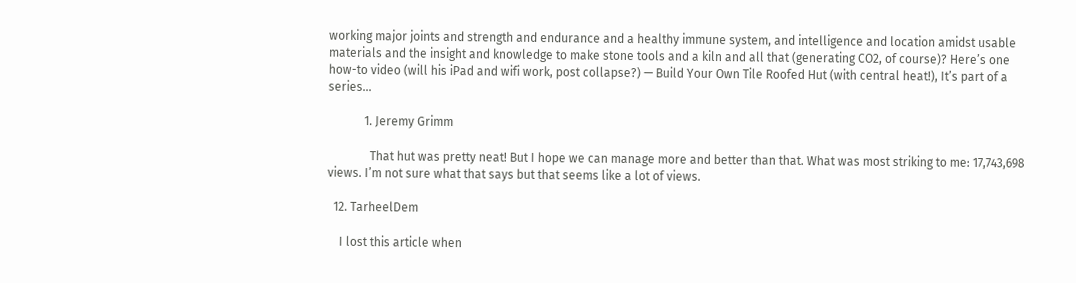working major joints and strength and endurance and a healthy immune system, and intelligence and location amidst usable materials and the insight and knowledge to make stone tools and a kiln and all that (generating CO2, of course)? Here’s one how-to video (will his iPad and wifi work, post collapse?) — Build Your Own Tile Roofed Hut (with central heat!), It’s part of a series…

            1. Jeremy Grimm

              That hut was pretty neat! But I hope we can manage more and better than that. What was most striking to me: 17,743,698 views. I’m not sure what that says but that seems like a lot of views.

  12. TarheelDem

    I lost this article when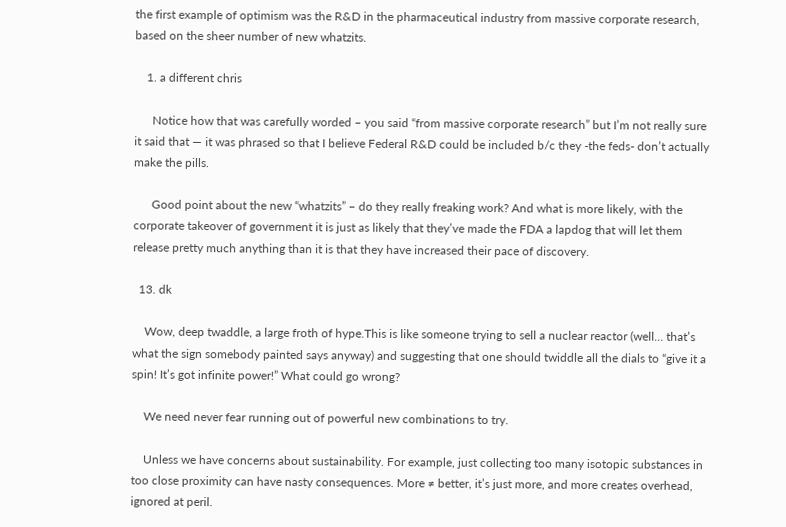the first example of optimism was the R&D in the pharmaceutical industry from massive corporate research, based on the sheer number of new whatzits.

    1. a different chris

      Notice how that was carefully worded – you said “from massive corporate research” but I’m not really sure it said that — it was phrased so that I believe Federal R&D could be included b/c they -the feds- don’t actually make the pills.

      Good point about the new “whatzits” – do they really freaking work? And what is more likely, with the corporate takeover of government it is just as likely that they’ve made the FDA a lapdog that will let them release pretty much anything than it is that they have increased their pace of discovery.

  13. dk

    Wow, deep twaddle, a large froth of hype.This is like someone trying to sell a nuclear reactor (well… that’s what the sign somebody painted says anyway) and suggesting that one should twiddle all the dials to “give it a spin! It’s got infinite power!” What could go wrong?

    We need never fear running out of powerful new combinations to try.

    Unless we have concerns about sustainability. For example, just collecting too many isotopic substances in too close proximity can have nasty consequences. More ≠ better, it’s just more, and more creates overhead, ignored at peril.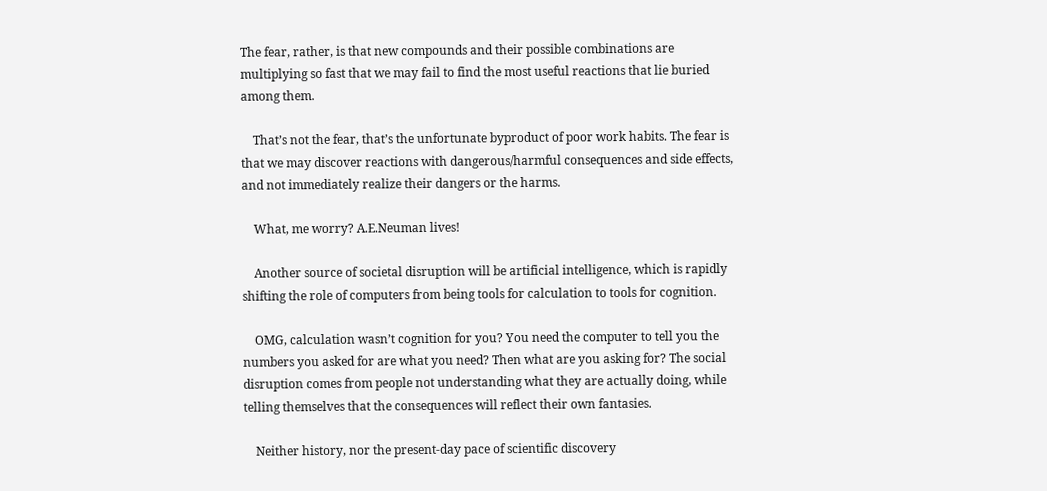The fear, rather, is that new compounds and their possible combinations are multiplying so fast that we may fail to find the most useful reactions that lie buried among them.

    That’s not the fear, that’s the unfortunate byproduct of poor work habits. The fear is that we may discover reactions with dangerous/harmful consequences and side effects, and not immediately realize their dangers or the harms.

    What, me worry? A.E.Neuman lives!

    Another source of societal disruption will be artificial intelligence, which is rapidly shifting the role of computers from being tools for calculation to tools for cognition.

    OMG, calculation wasn’t cognition for you? You need the computer to tell you the numbers you asked for are what you need? Then what are you asking for? The social disruption comes from people not understanding what they are actually doing, while telling themselves that the consequences will reflect their own fantasies.

    Neither history, nor the present-day pace of scientific discovery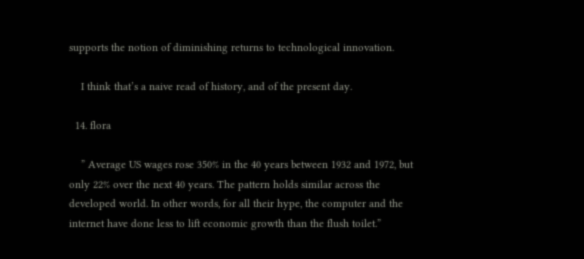supports the notion of diminishing returns to technological innovation.

    I think that’s a naive read of history, and of the present day.

  14. flora

    ” Average US wages rose 350% in the 40 years between 1932 and 1972, but only 22% over the next 40 years. The pattern holds similar across the developed world. In other words, for all their hype, the computer and the internet have done less to lift economic growth than the flush toilet.”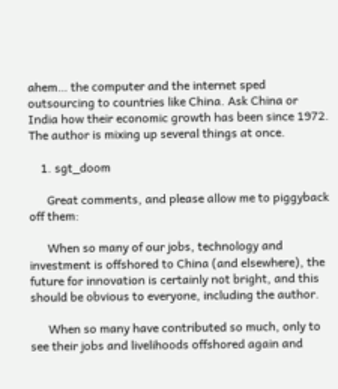ahem… the computer and the internet sped outsourcing to countries like China. Ask China or India how their economic growth has been since 1972. The author is mixing up several things at once.

    1. sgt_doom

      Great comments, and please allow me to piggyback off them:

      When so many of our jobs, technology and investment is offshored to China (and elsewhere), the future for innovation is certainly not bright, and this should be obvious to everyone, including the author.

      When so many have contributed so much, only to see their jobs and livelihoods offshored again and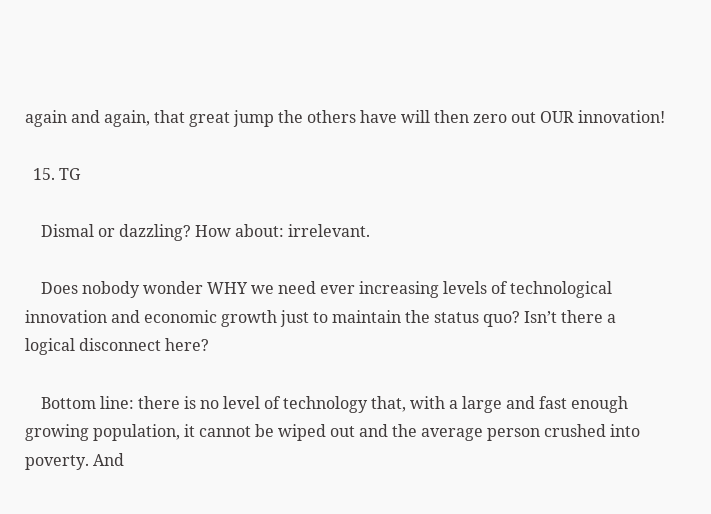again and again, that great jump the others have will then zero out OUR innovation!

  15. TG

    Dismal or dazzling? How about: irrelevant.

    Does nobody wonder WHY we need ever increasing levels of technological innovation and economic growth just to maintain the status quo? Isn’t there a logical disconnect here?

    Bottom line: there is no level of technology that, with a large and fast enough growing population, it cannot be wiped out and the average person crushed into poverty. And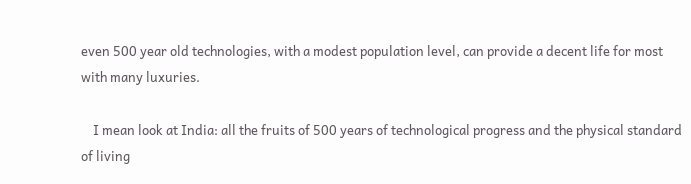even 500 year old technologies, with a modest population level, can provide a decent life for most with many luxuries.

    I mean look at India: all the fruits of 500 years of technological progress and the physical standard of living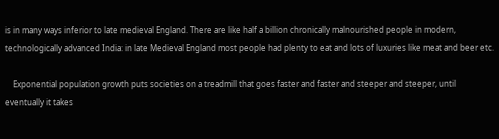is in many ways inferior to late medieval England. There are like half a billion chronically malnourished people in modern, technologically advanced India: in late Medieval England most people had plenty to eat and lots of luxuries like meat and beer etc.

    Exponential population growth puts societies on a treadmill that goes faster and faster and steeper and steeper, until eventually it takes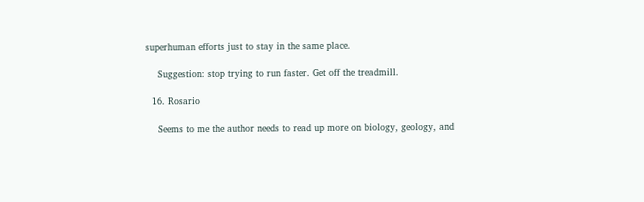superhuman efforts just to stay in the same place.

    Suggestion: stop trying to run faster. Get off the treadmill.

  16. Rosario

    Seems to me the author needs to read up more on biology, geology, and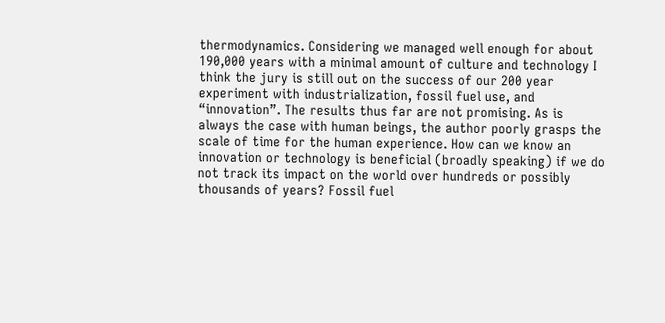thermodynamics. Considering we managed well enough for about 190,000 years with a minimal amount of culture and technology I think the jury is still out on the success of our 200 year experiment with industrialization, fossil fuel use, and “innovation”. The results thus far are not promising. As is always the case with human beings, the author poorly grasps the scale of time for the human experience. How can we know an innovation or technology is beneficial (broadly speaking) if we do not track its impact on the world over hundreds or possibly thousands of years? Fossil fuel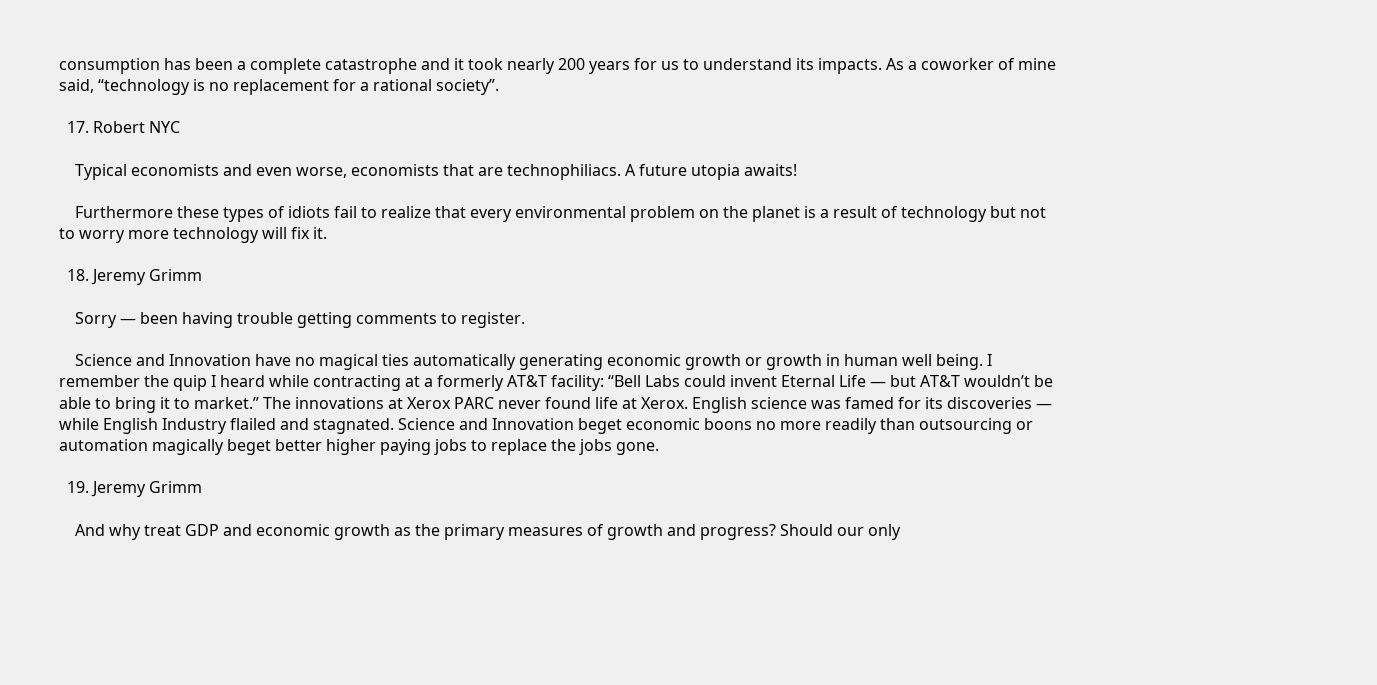consumption has been a complete catastrophe and it took nearly 200 years for us to understand its impacts. As a coworker of mine said, “technology is no replacement for a rational society”.

  17. Robert NYC

    Typical economists and even worse, economists that are technophiliacs. A future utopia awaits!

    Furthermore these types of idiots fail to realize that every environmental problem on the planet is a result of technology but not to worry more technology will fix it.

  18. Jeremy Grimm

    Sorry — been having trouble getting comments to register.

    Science and Innovation have no magical ties automatically generating economic growth or growth in human well being. I remember the quip I heard while contracting at a formerly AT&T facility: “Bell Labs could invent Eternal Life — but AT&T wouldn’t be able to bring it to market.” The innovations at Xerox PARC never found life at Xerox. English science was famed for its discoveries — while English Industry flailed and stagnated. Science and Innovation beget economic boons no more readily than outsourcing or automation magically beget better higher paying jobs to replace the jobs gone.

  19. Jeremy Grimm

    And why treat GDP and economic growth as the primary measures of growth and progress? Should our only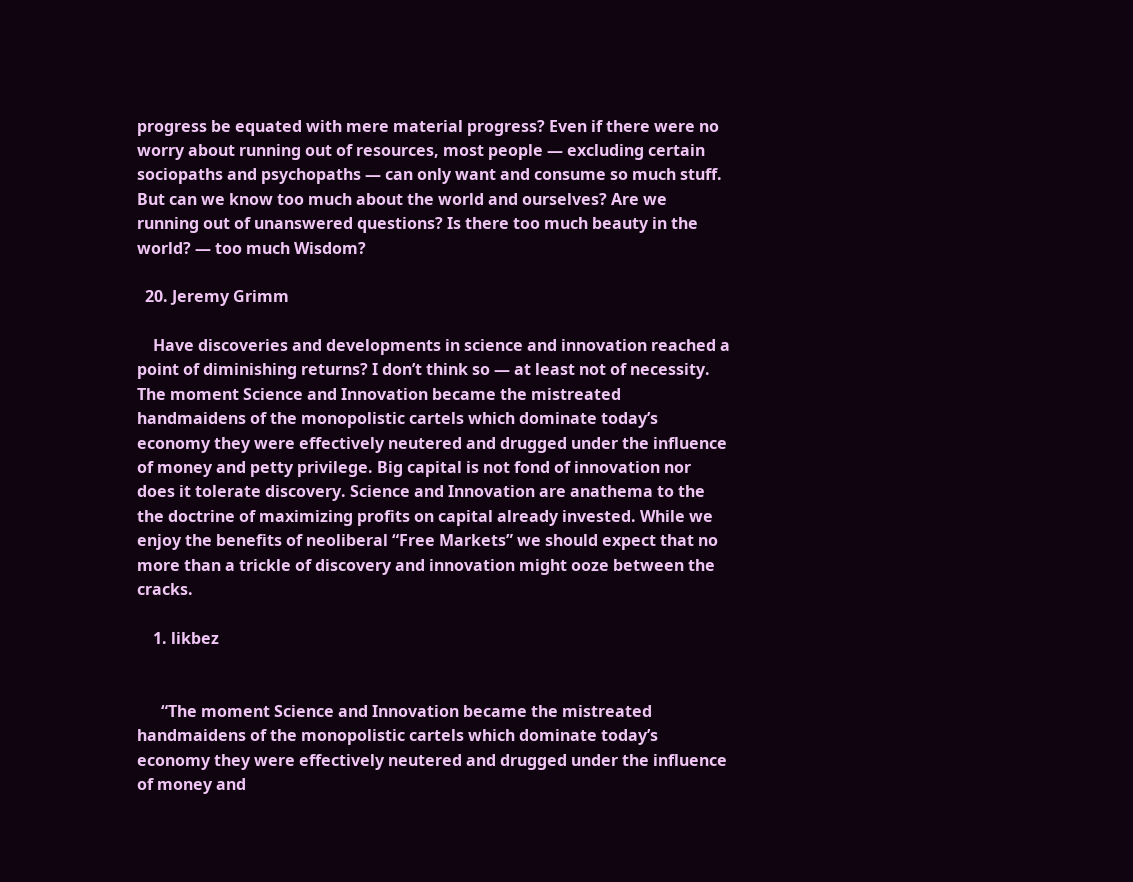progress be equated with mere material progress? Even if there were no worry about running out of resources, most people — excluding certain sociopaths and psychopaths — can only want and consume so much stuff. But can we know too much about the world and ourselves? Are we running out of unanswered questions? Is there too much beauty in the world? — too much Wisdom?

  20. Jeremy Grimm

    Have discoveries and developments in science and innovation reached a point of diminishing returns? I don’t think so — at least not of necessity. The moment Science and Innovation became the mistreated handmaidens of the monopolistic cartels which dominate today’s economy they were effectively neutered and drugged under the influence of money and petty privilege. Big capital is not fond of innovation nor does it tolerate discovery. Science and Innovation are anathema to the the doctrine of maximizing profits on capital already invested. While we enjoy the benefits of neoliberal “Free Markets” we should expect that no more than a trickle of discovery and innovation might ooze between the cracks.

    1. likbez


      “The moment Science and Innovation became the mistreated handmaidens of the monopolistic cartels which dominate today’s economy they were effectively neutered and drugged under the influence of money and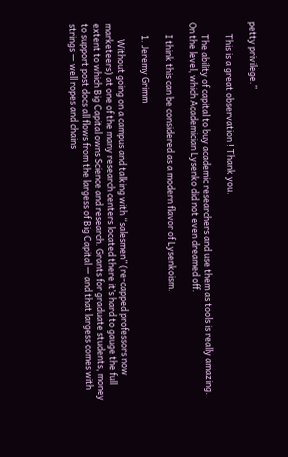petty privilege.”

      This is a great observation ! Thank you.

      The ability of capital to buy academic researchers and use them as tools is really amazing. On the level, which Academician Lysenko did not even dreamed off.

      I think this can be considered as a modern flavor of Lysenkoism.

      1. Jeremy Grimm

        Without going on a campus and talking with “salesmen” (re-capped professors now marketeers) at one of the many research centers located there it’s hard to gauge the full extent to which Big Capital owns Science and research. Grants for graduate students, money to support post docs all flows from the largess of Big Capital — and that largess comes with strings — well ropes and chains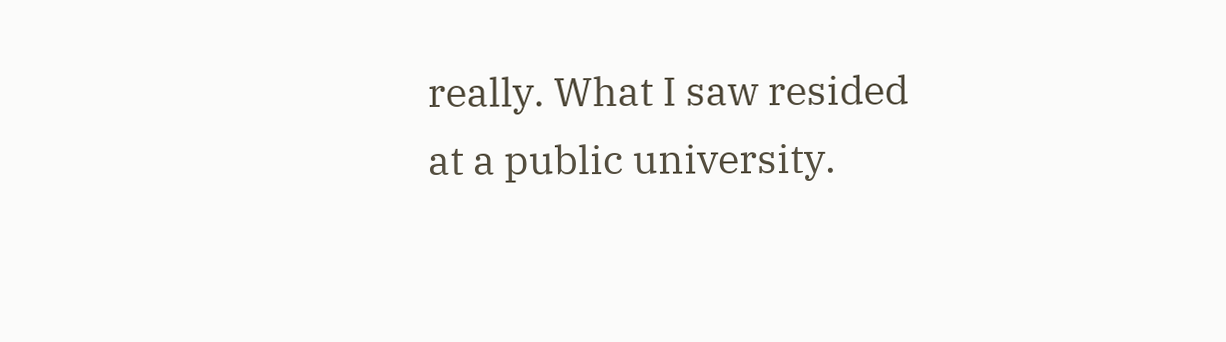really. What I saw resided at a public university.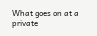What goes on at a private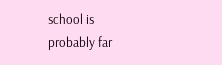school is probably far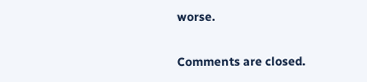worse.

Comments are closed.